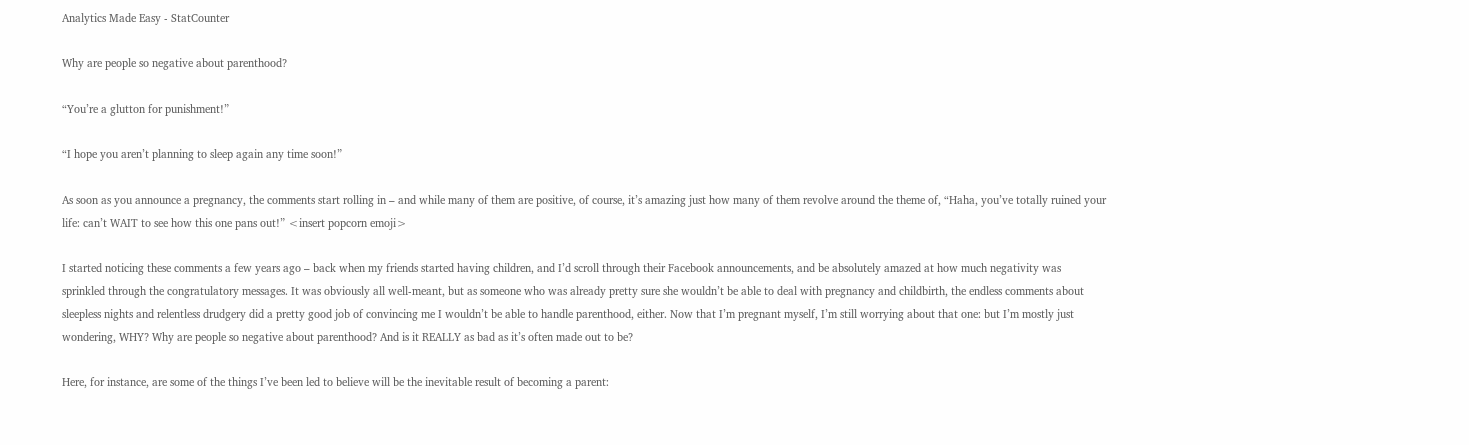Analytics Made Easy - StatCounter

Why are people so negative about parenthood?

“You’re a glutton for punishment!”

“I hope you aren’t planning to sleep again any time soon!”

As soon as you announce a pregnancy, the comments start rolling in – and while many of them are positive, of course, it’s amazing just how many of them revolve around the theme of, “Haha, you’ve totally ruined your life: can’t WAIT to see how this one pans out!” <insert popcorn emoji>

I started noticing these comments a few years ago – back when my friends started having children, and I’d scroll through their Facebook announcements, and be absolutely amazed at how much negativity was sprinkled through the congratulatory messages. It was obviously all well-meant, but as someone who was already pretty sure she wouldn’t be able to deal with pregnancy and childbirth, the endless comments about sleepless nights and relentless drudgery did a pretty good job of convincing me I wouldn’t be able to handle parenthood, either. Now that I’m pregnant myself, I’m still worrying about that one: but I’m mostly just wondering, WHY? Why are people so negative about parenthood? And is it REALLY as bad as it’s often made out to be?

Here, for instance, are some of the things I’ve been led to believe will be the inevitable result of becoming a parent: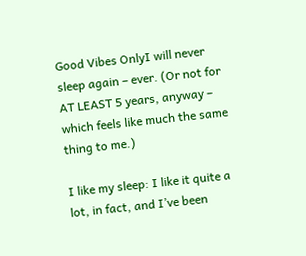Good Vibes OnlyI will never sleep again – ever. (Or not for AT LEAST 5 years, anyway – which feels like much the same thing to me.)

I like my sleep: I like it quite a lot, in fact, and I’ve been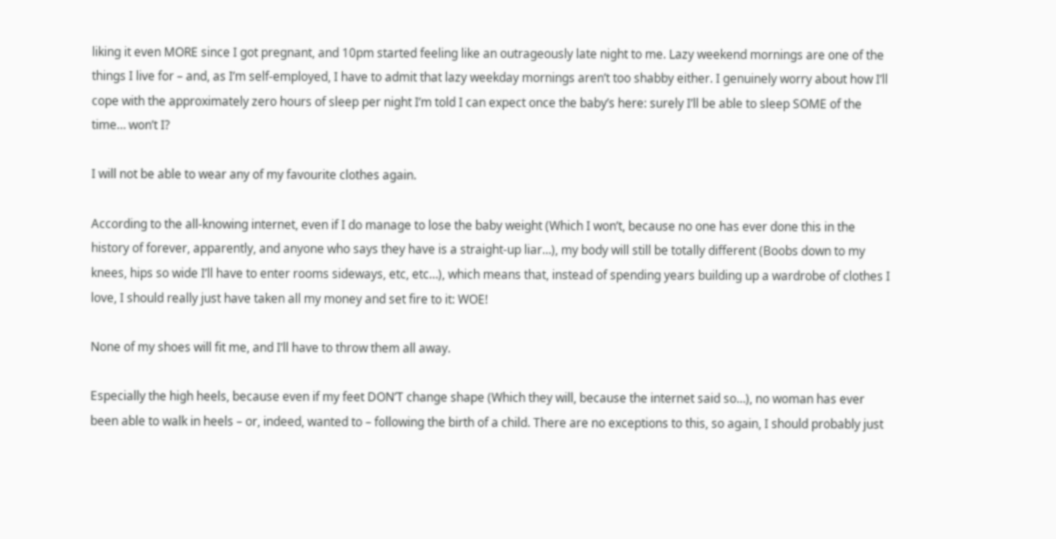liking it even MORE since I got pregnant, and 10pm started feeling like an outrageously late night to me. Lazy weekend mornings are one of the things I live for – and, as I’m self-employed, I have to admit that lazy weekday mornings aren’t too shabby either. I genuinely worry about how I’ll cope with the approximately zero hours of sleep per night I’m told I can expect once the baby’s here: surely I’ll be able to sleep SOME of the time… won’t I?

I will not be able to wear any of my favourite clothes again.

According to the all-knowing internet, even if I do manage to lose the baby weight (Which I won’t, because no one has ever done this in the history of forever, apparently, and anyone who says they have is a straight-up liar…), my body will still be totally different (Boobs down to my knees, hips so wide I’ll have to enter rooms sideways, etc, etc…), which means that, instead of spending years building up a wardrobe of clothes I love, I should really just have taken all my money and set fire to it: WOE!

None of my shoes will fit me, and I’ll have to throw them all away.

Especially the high heels, because even if my feet DON’T change shape (Which they will, because the internet said so…), no woman has ever been able to walk in heels – or, indeed, wanted to – following the birth of a child. There are no exceptions to this, so again, I should probably just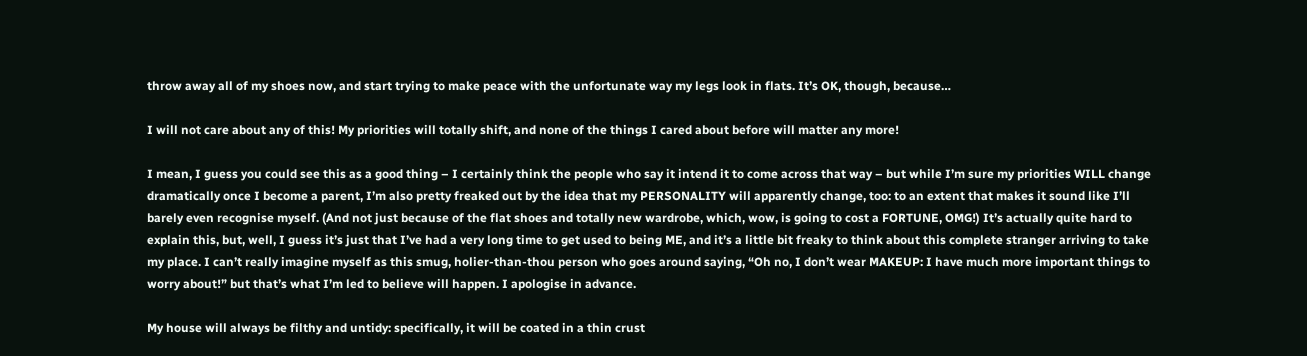throw away all of my shoes now, and start trying to make peace with the unfortunate way my legs look in flats. It’s OK, though, because…

I will not care about any of this! My priorities will totally shift, and none of the things I cared about before will matter any more!

I mean, I guess you could see this as a good thing – I certainly think the people who say it intend it to come across that way – but while I’m sure my priorities WILL change dramatically once I become a parent, I’m also pretty freaked out by the idea that my PERSONALITY will apparently change, too: to an extent that makes it sound like I’ll barely even recognise myself. (And not just because of the flat shoes and totally new wardrobe, which, wow, is going to cost a FORTUNE, OMG!) It’s actually quite hard to explain this, but, well, I guess it’s just that I’ve had a very long time to get used to being ME, and it’s a little bit freaky to think about this complete stranger arriving to take my place. I can’t really imagine myself as this smug, holier-than-thou person who goes around saying, “Oh no, I don’t wear MAKEUP: I have much more important things to worry about!” but that’s what I’m led to believe will happen. I apologise in advance.

My house will always be filthy and untidy: specifically, it will be coated in a thin crust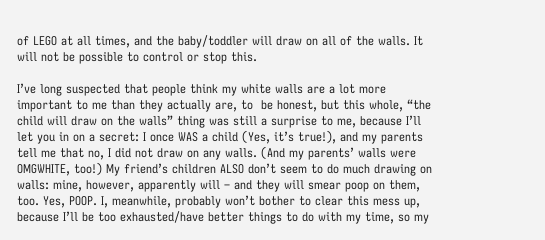of LEGO at all times, and the baby/toddler will draw on all of the walls. It will not be possible to control or stop this.

I’ve long suspected that people think my white walls are a lot more important to me than they actually are, to  be honest, but this whole, “the child will draw on the walls” thing was still a surprise to me, because I’ll let you in on a secret: I once WAS a child (Yes, it’s true!), and my parents tell me that no, I did not draw on any walls. (And my parents’ walls were OMGWHITE, too!) My friend’s children ALSO don’t seem to do much drawing on walls: mine, however, apparently will – and they will smear poop on them, too. Yes, POOP. I, meanwhile, probably won’t bother to clear this mess up, because I’ll be too exhausted/have better things to do with my time, so my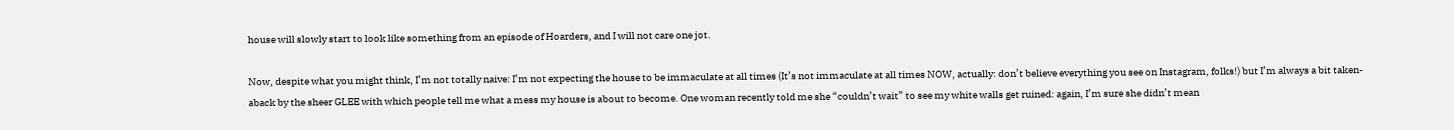house will slowly start to look like something from an episode of Hoarders, and I will not care one jot.

Now, despite what you might think, I’m not totally naive: I’m not expecting the house to be immaculate at all times (It’s not immaculate at all times NOW, actually: don’t believe everything you see on Instagram, folks!) but I’m always a bit taken-aback by the sheer GLEE with which people tell me what a mess my house is about to become. One woman recently told me she “couldn’t wait” to see my white walls get ruined: again, I’m sure she didn’t mean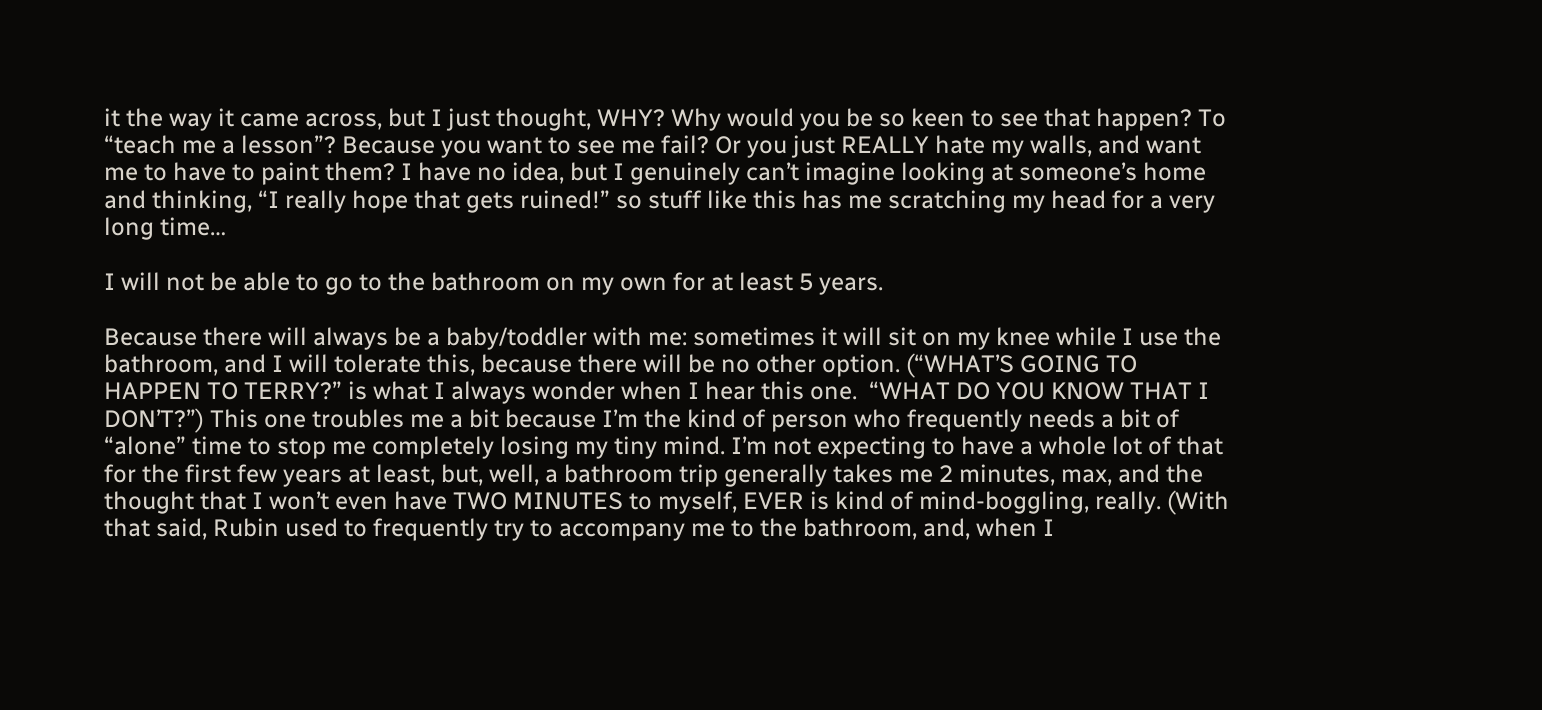it the way it came across, but I just thought, WHY? Why would you be so keen to see that happen? To “teach me a lesson”? Because you want to see me fail? Or you just REALLY hate my walls, and want me to have to paint them? I have no idea, but I genuinely can’t imagine looking at someone’s home and thinking, “I really hope that gets ruined!” so stuff like this has me scratching my head for a very long time…

I will not be able to go to the bathroom on my own for at least 5 years.

Because there will always be a baby/toddler with me: sometimes it will sit on my knee while I use the bathroom, and I will tolerate this, because there will be no other option. (“WHAT’S GOING TO HAPPEN TO TERRY?” is what I always wonder when I hear this one.  “WHAT DO YOU KNOW THAT I DON’T?”) This one troubles me a bit because I’m the kind of person who frequently needs a bit of “alone” time to stop me completely losing my tiny mind. I’m not expecting to have a whole lot of that for the first few years at least, but, well, a bathroom trip generally takes me 2 minutes, max, and the thought that I won’t even have TWO MINUTES to myself, EVER is kind of mind-boggling, really. (With that said, Rubin used to frequently try to accompany me to the bathroom, and, when I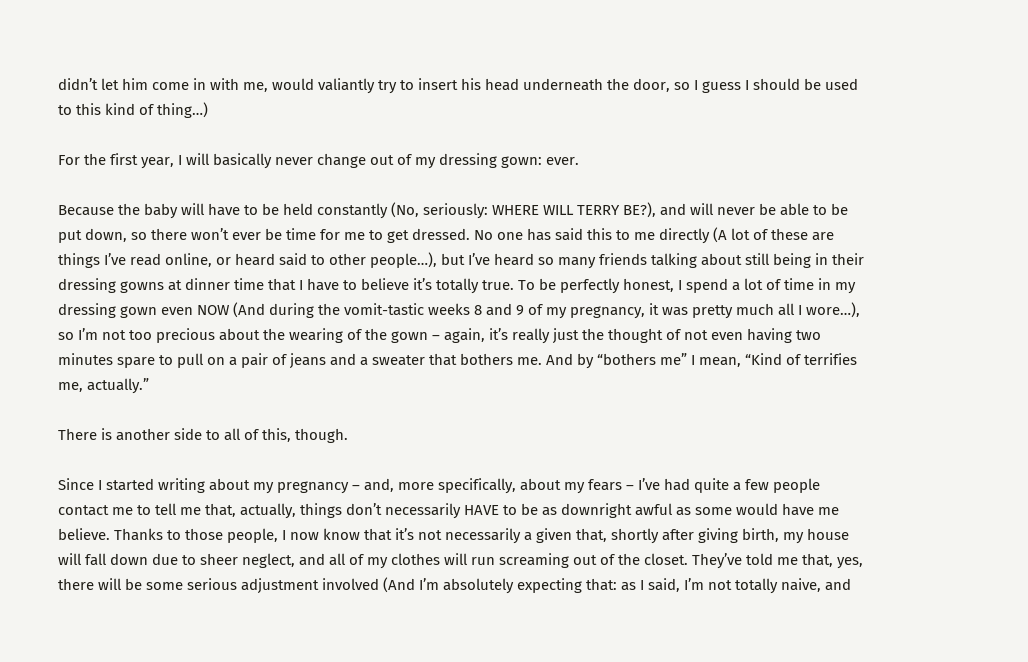didn’t let him come in with me, would valiantly try to insert his head underneath the door, so I guess I should be used to this kind of thing…)

For the first year, I will basically never change out of my dressing gown: ever.

Because the baby will have to be held constantly (No, seriously: WHERE WILL TERRY BE?), and will never be able to be put down, so there won’t ever be time for me to get dressed. No one has said this to me directly (A lot of these are things I’ve read online, or heard said to other people…), but I’ve heard so many friends talking about still being in their dressing gowns at dinner time that I have to believe it’s totally true. To be perfectly honest, I spend a lot of time in my dressing gown even NOW (And during the vomit-tastic weeks 8 and 9 of my pregnancy, it was pretty much all I wore…), so I’m not too precious about the wearing of the gown – again, it’s really just the thought of not even having two minutes spare to pull on a pair of jeans and a sweater that bothers me. And by “bothers me” I mean, “Kind of terrifies me, actually.”

There is another side to all of this, though.

Since I started writing about my pregnancy – and, more specifically, about my fears – I’ve had quite a few people contact me to tell me that, actually, things don’t necessarily HAVE to be as downright awful as some would have me believe. Thanks to those people, I now know that it’s not necessarily a given that, shortly after giving birth, my house will fall down due to sheer neglect, and all of my clothes will run screaming out of the closet. They’ve told me that, yes, there will be some serious adjustment involved (And I’m absolutely expecting that: as I said, I’m not totally naive, and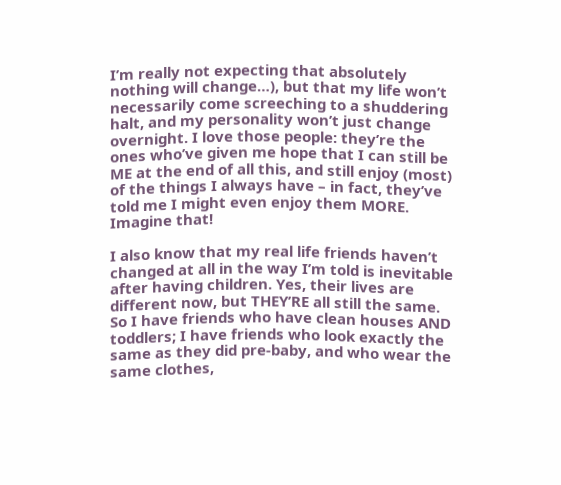I’m really not expecting that absolutely nothing will change…), but that my life won’t necessarily come screeching to a shuddering halt, and my personality won’t just change overnight. I love those people: they’re the ones who’ve given me hope that I can still be ME at the end of all this, and still enjoy (most) of the things I always have – in fact, they’ve told me I might even enjoy them MORE. Imagine that!

I also know that my real life friends haven’t changed at all in the way I’m told is inevitable after having children. Yes, their lives are different now, but THEY’RE all still the same. So I have friends who have clean houses AND toddlers; I have friends who look exactly the same as they did pre-baby, and who wear the same clothes,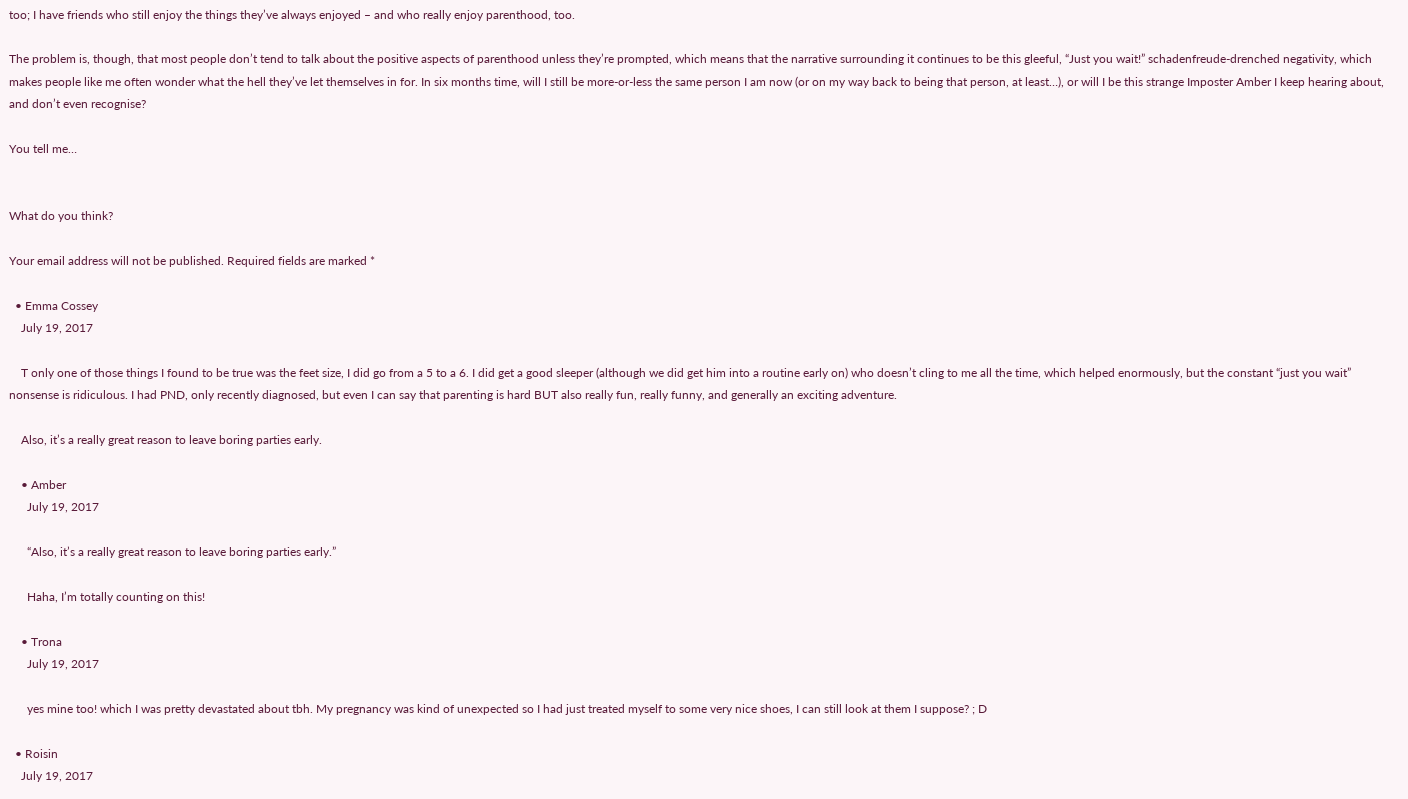too; I have friends who still enjoy the things they’ve always enjoyed – and who really enjoy parenthood, too.

The problem is, though, that most people don’t tend to talk about the positive aspects of parenthood unless they’re prompted, which means that the narrative surrounding it continues to be this gleeful, “Just you wait!” schadenfreude-drenched negativity, which makes people like me often wonder what the hell they’ve let themselves in for. In six months time, will I still be more-or-less the same person I am now (or on my way back to being that person, at least…), or will I be this strange Imposter Amber I keep hearing about, and don’t even recognise?

You tell me…


What do you think?

Your email address will not be published. Required fields are marked *

  • Emma Cossey
    July 19, 2017

    T only one of those things I found to be true was the feet size, I did go from a 5 to a 6. I did get a good sleeper (although we did get him into a routine early on) who doesn’t cling to me all the time, which helped enormously, but the constant “just you wait” nonsense is ridiculous. I had PND, only recently diagnosed, but even I can say that parenting is hard BUT also really fun, really funny, and generally an exciting adventure.

    Also, it’s a really great reason to leave boring parties early.

    • Amber
      July 19, 2017

      “Also, it’s a really great reason to leave boring parties early.”

      Haha, I’m totally counting on this!

    • Trona
      July 19, 2017

      yes mine too! which I was pretty devastated about tbh. My pregnancy was kind of unexpected so I had just treated myself to some very nice shoes, I can still look at them I suppose? ; D

  • Roisin
    July 19, 2017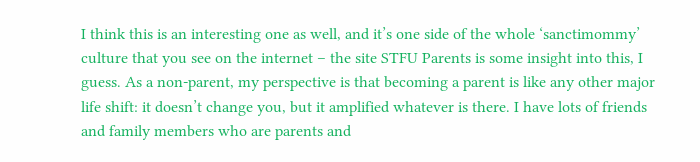I think this is an interesting one as well, and it’s one side of the whole ‘sanctimommy’ culture that you see on the internet – the site STFU Parents is some insight into this, I guess. As a non-parent, my perspective is that becoming a parent is like any other major life shift: it doesn’t change you, but it amplified whatever is there. I have lots of friends and family members who are parents and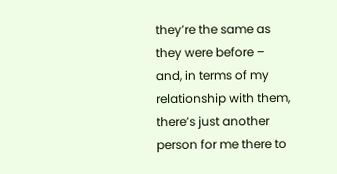they’re the same as they were before – and, in terms of my relationship with them, there’s just another person for me there to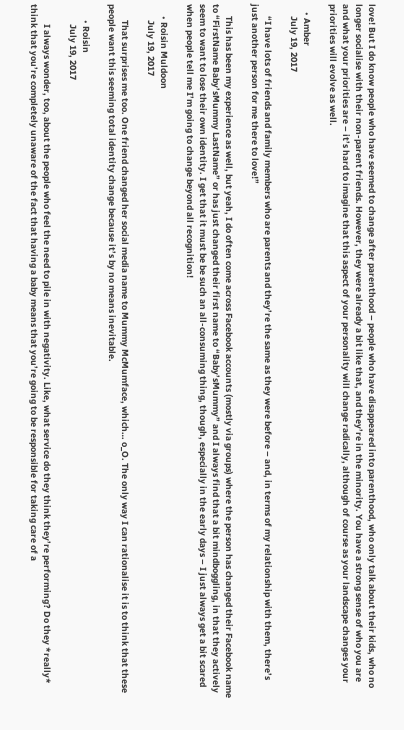love! But I do know people who have seemed to change after parenthood – people who have disappeared into parenthood, who only talk about their kids, who no longer socialise with their non-parent friends. However, they were already a bit like that, and they’re in the minority. You have a strong sense of who you are and what your priorities are – it’s hard to imagine that this aspect of your personality will change radically, although of course as your landscape changes your priorities will evolve as well.

    • Amber
      July 19, 2017

      “I have lots of friends and family members who are parents and they’re the same as they were before – and, in terms of my relationship with them, there’s just another person for me there to love!”

      This has been my experience as well, but yeah, I do often come across Facebook accounts (mostly via groups) where the person has changed their Facebook name to “FirstName Baby’sMummy LastName” or has just changed their first name to “Baby’sMummy” and I always find that a bit mindboggling, in that they actively seem to want to lose their own identity. I get that it must be be such an all-consuming thing, though, especially in the early days – I just always get a bit scared when people tell me I’m going to change beyond all recognition!

      • Roisin Muldoon
        July 19, 2017

        That surprises me too. One friend changed her social media name to Mummy McMumface, which… o_O. The only way I can rationalise it is to think that these people want this seeming total identity change because it’s by no means inevitable.

        • Roisin
          July 19, 2017

          I always wonder, too, about the people who feel the need to pile in with negativity. Like, what service do they think they’re performing? Do they *really* think that you’re completely unaware of the fact that having a baby means that you’re going to be responsible for taking care of a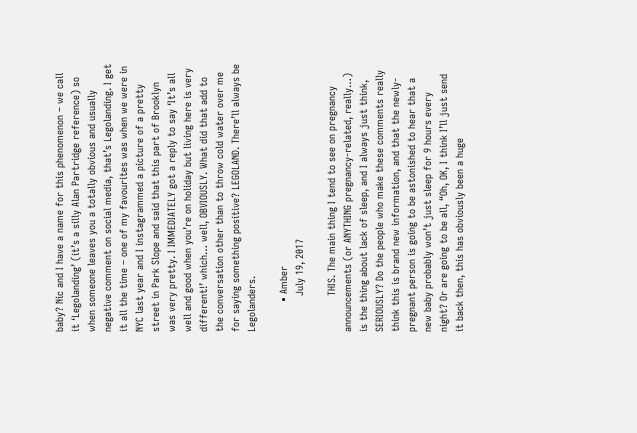baby? Nic and I have a name for this phenomenon – we call it ‘Legolanding’ (it’s a silly Alan Partridge reference) so when someone leaves you a totally obvious and usually negative comment on social media, that’s Legolanding. I get it all the time – one of my favourites was when we were in NYC last year and I instagrammed a picture of a pretty street in Park Slope and said that this part of Brooklyn was very pretty. I IMMEDIATELY got a reply to say ‘It’s all well and good when you’re on holiday but living here is very different!’ which… well, OBVIOUSLY. What did that add to the conversation other than to throw cold water over me for saying something positive? LEGOLAND. There’ll always be Legolanders.

          • Amber
            July 19, 2017

            THIS. The main thing I tend to see on pregnancy announcements (or ANYTHING pregnancy-related, really…) is the thing about lack of sleep, and I always just think, SERIOUSLY? Do the people who make these comments really think this is brand new information, and that the newly-pregnant person is going to be astonished to hear that a new baby probably won’t just sleep for 9 hours every night? Or are going to be all, “Oh, OK, I think I’ll just send it back then, this has obviously been a huge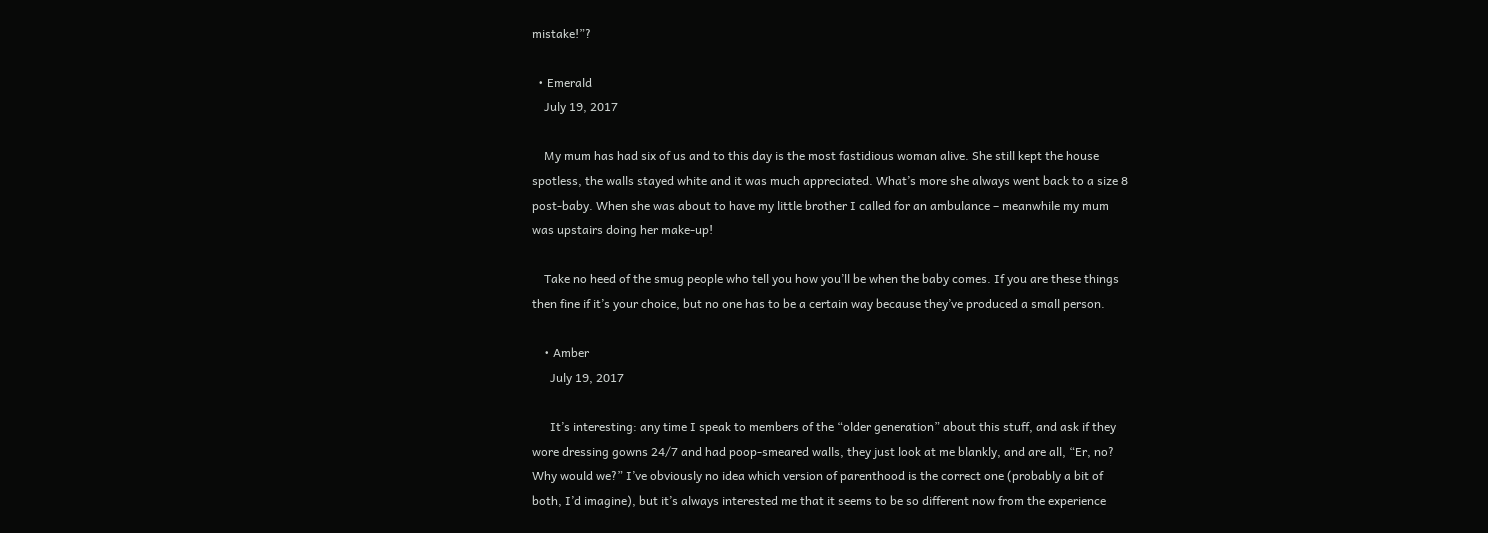mistake!”?

  • Emerald
    July 19, 2017

    My mum has had six of us and to this day is the most fastidious woman alive. She still kept the house spotless, the walls stayed white and it was much appreciated. What’s more she always went back to a size 8 post-baby. When she was about to have my little brother I called for an ambulance – meanwhile my mum was upstairs doing her make-up!

    Take no heed of the smug people who tell you how you’ll be when the baby comes. If you are these things then fine if it’s your choice, but no one has to be a certain way because they’ve produced a small person.

    • Amber
      July 19, 2017

      It’s interesting: any time I speak to members of the “older generation” about this stuff, and ask if they wore dressing gowns 24/7 and had poop-smeared walls, they just look at me blankly, and are all, “Er, no? Why would we?” I’ve obviously no idea which version of parenthood is the correct one (probably a bit of both, I’d imagine), but it’s always interested me that it seems to be so different now from the experience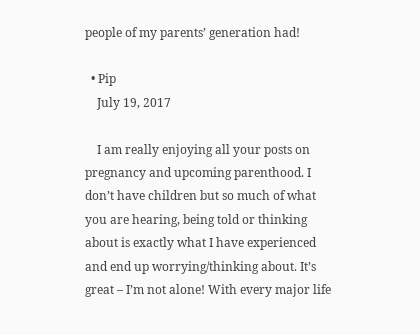people of my parents’ generation had!

  • Pip
    July 19, 2017

    I am really enjoying all your posts on pregnancy and upcoming parenthood. I don’t have children but so much of what you are hearing, being told or thinking about is exactly what I have experienced and end up worrying/thinking about. It’s great – I’m not alone! With every major life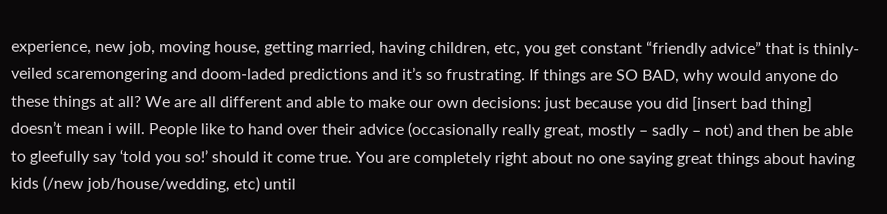experience, new job, moving house, getting married, having children, etc, you get constant “friendly advice” that is thinly-veiled scaremongering and doom-laded predictions and it’s so frustrating. If things are SO BAD, why would anyone do these things at all? We are all different and able to make our own decisions: just because you did [insert bad thing] doesn’t mean i will. People like to hand over their advice (occasionally really great, mostly – sadly – not) and then be able to gleefully say ‘told you so!’ should it come true. You are completely right about no one saying great things about having kids (/new job/house/wedding, etc) until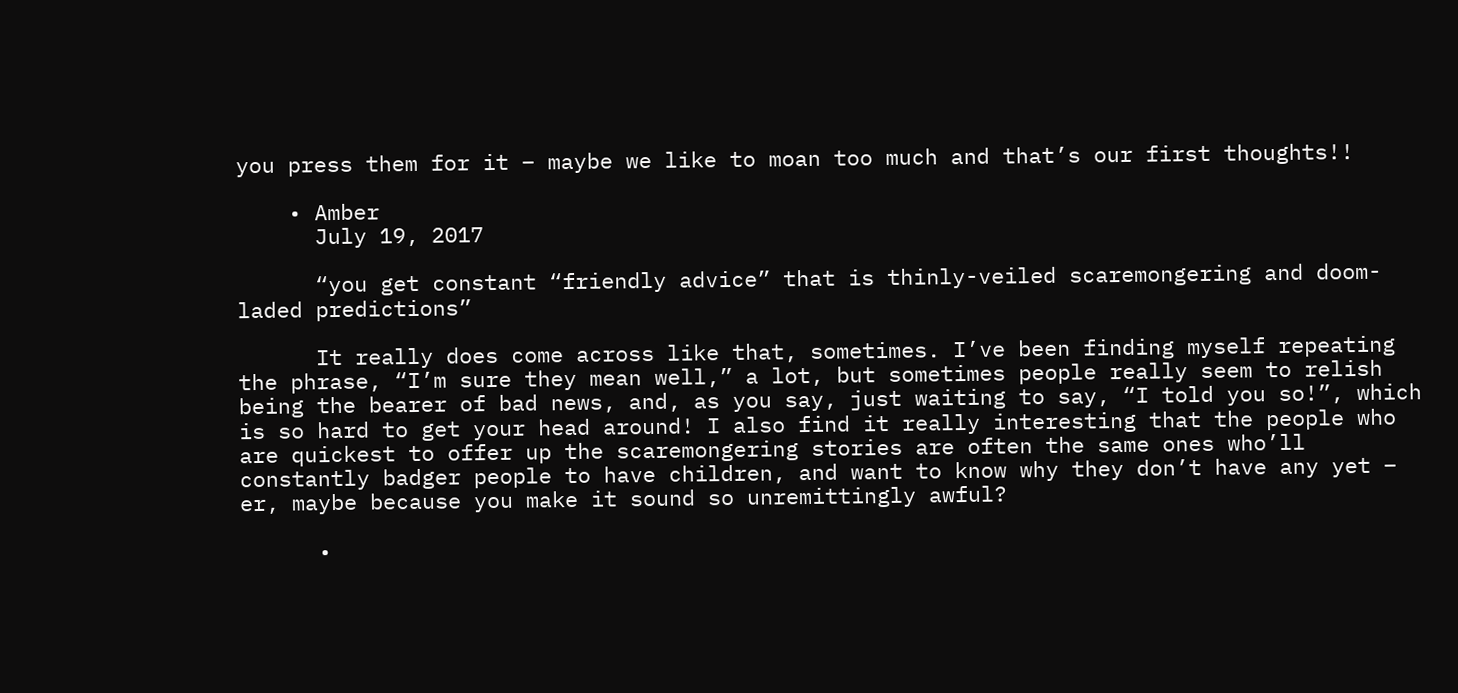you press them for it – maybe we like to moan too much and that’s our first thoughts!!

    • Amber
      July 19, 2017

      “you get constant “friendly advice” that is thinly-veiled scaremongering and doom-laded predictions”

      It really does come across like that, sometimes. I’ve been finding myself repeating the phrase, “I’m sure they mean well,” a lot, but sometimes people really seem to relish being the bearer of bad news, and, as you say, just waiting to say, “I told you so!”, which is so hard to get your head around! I also find it really interesting that the people who are quickest to offer up the scaremongering stories are often the same ones who’ll constantly badger people to have children, and want to know why they don’t have any yet – er, maybe because you make it sound so unremittingly awful?

      •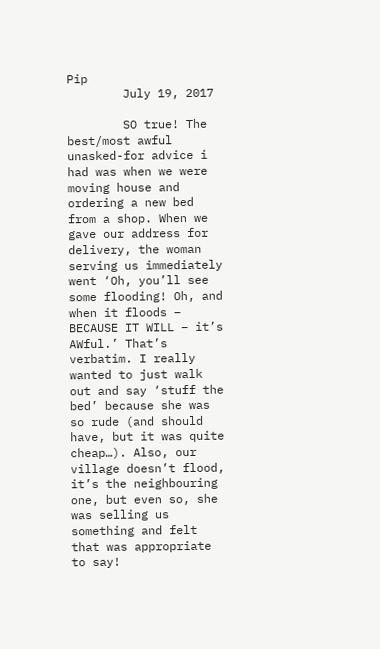Pip
        July 19, 2017

        SO true! The best/most awful unasked-for advice i had was when we were moving house and ordering a new bed from a shop. When we gave our address for delivery, the woman serving us immediately went ‘Oh, you’ll see some flooding! Oh, and when it floods – BECAUSE IT WILL – it’s AWful.’ That’s verbatim. I really wanted to just walk out and say ‘stuff the bed’ because she was so rude (and should have, but it was quite cheap…). Also, our village doesn’t flood, it’s the neighbouring one, but even so, she was selling us something and felt that was appropriate to say!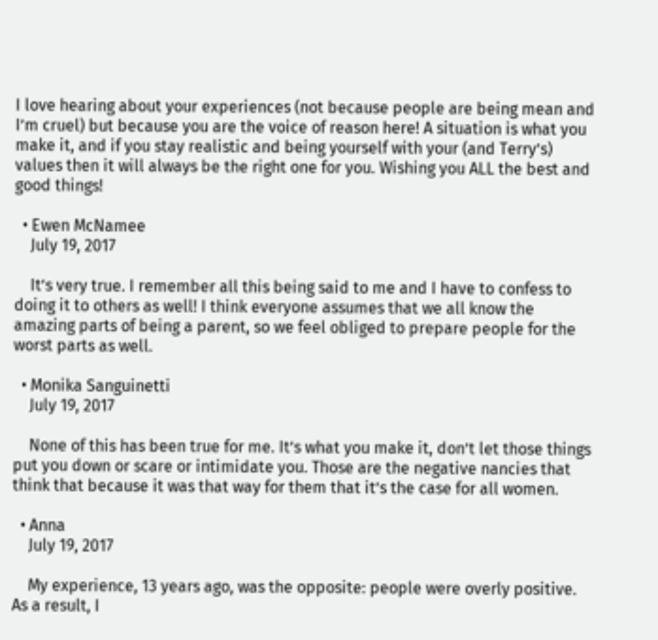I love hearing about your experiences (not because people are being mean and I’m cruel) but because you are the voice of reason here! A situation is what you make it, and if you stay realistic and being yourself with your (and Terry’s) values then it will always be the right one for you. Wishing you ALL the best and good things!

  • Ewen McNamee
    July 19, 2017

    It’s very true. I remember all this being said to me and I have to confess to doing it to others as well! I think everyone assumes that we all know the amazing parts of being a parent, so we feel obliged to prepare people for the worst parts as well.

  • Monika Sanguinetti
    July 19, 2017

    None of this has been true for me. It’s what you make it, don’t let those things put you down or scare or intimidate you. Those are the negative nancies that think that because it was that way for them that it’s the case for all women.

  • Anna
    July 19, 2017

    My experience, 13 years ago, was the opposite: people were overly positive. As a result, I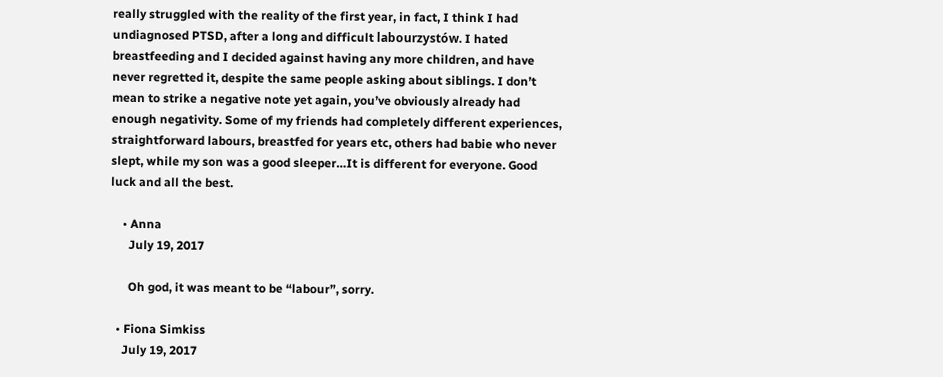really struggled with the reality of the first year, in fact, I think I had undiagnosed PTSD, after a long and difficult labourzystów. I hated breastfeeding and I decided against having any more children, and have never regretted it, despite the same people asking about siblings. I don’t mean to strike a negative note yet again, you’ve obviously already had enough negativity. Some of my friends had completely different experiences, straightforward labours, breastfed for years etc, others had babie who never slept, while my son was a good sleeper…It is different for everyone. Good luck and all the best.

    • Anna
      July 19, 2017

      Oh god, it was meant to be “labour”, sorry.

  • Fiona Simkiss
    July 19, 2017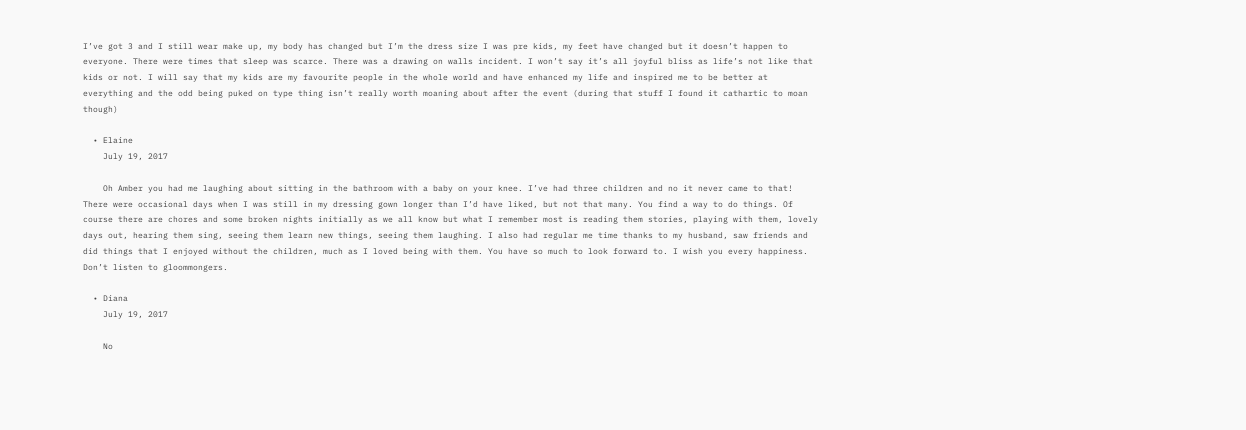I’ve got 3 and I still wear make up, my body has changed but I’m the dress size I was pre kids, my feet have changed but it doesn’t happen to everyone. There were times that sleep was scarce. There was a drawing on walls incident. I won’t say it’s all joyful bliss as life’s not like that kids or not. I will say that my kids are my favourite people in the whole world and have enhanced my life and inspired me to be better at everything and the odd being puked on type thing isn’t really worth moaning about after the event (during that stuff I found it cathartic to moan though)

  • Elaine
    July 19, 2017

    Oh Amber you had me laughing about sitting in the bathroom with a baby on your knee. I’ve had three children and no it never came to that! There were occasional days when I was still in my dressing gown longer than I’d have liked, but not that many. You find a way to do things. Of course there are chores and some broken nights initially as we all know but what I remember most is reading them stories, playing with them, lovely days out, hearing them sing, seeing them learn new things, seeing them laughing. I also had regular me time thanks to my husband, saw friends and did things that I enjoyed without the children, much as I loved being with them. You have so much to look forward to. I wish you every happiness. Don’t listen to gloommongers.

  • Diana
    July 19, 2017

    No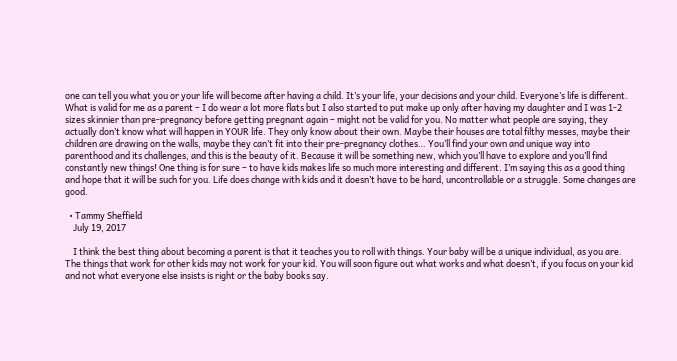one can tell you what you or your life will become after having a child. It’s your life, your decisions and your child. Everyone’s life is different. What is valid for me as a parent – I do wear a lot more flats but I also started to put make up only after having my daughter and I was 1-2 sizes skinnier than pre-pregnancy before getting pregnant again – might not be valid for you. No matter what people are saying, they actually don’t know what will happen in YOUR life. They only know about their own. Maybe their houses are total filthy messes, maybe their children are drawing on the walls, maybe they can’t fit into their pre-pregnancy clothes… You’ll find your own and unique way into parenthood and its challenges, and this is the beauty of it. Because it will be something new, which you’ll have to explore and you’ll find constantly new things! One thing is for sure – to have kids makes life so much more interesting and different. I’m saying this as a good thing and hope that it will be such for you. Life does change with kids and it doesn’t have to be hard, uncontrollable or a struggle. Some changes are good.

  • Tammy Sheffield
    July 19, 2017

    I think the best thing about becoming a parent is that it teaches you to roll with things. Your baby will be a unique individual, as you are. The things that work for other kids may not work for your kid. You will soon figure out what works and what doesn’t, if you focus on your kid and not what everyone else insists is right or the baby books say.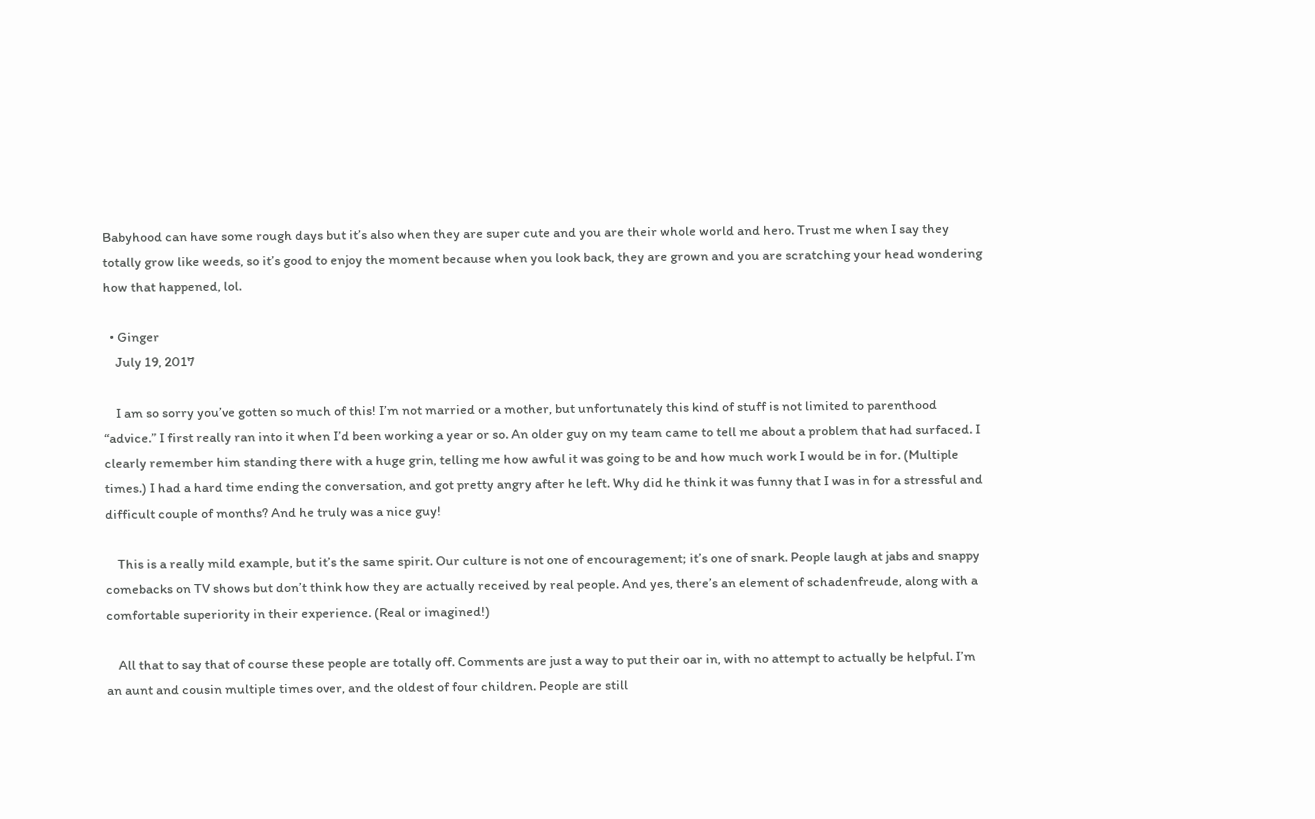Babyhood can have some rough days but it’s also when they are super cute and you are their whole world and hero. Trust me when I say they totally grow like weeds, so it’s good to enjoy the moment because when you look back, they are grown and you are scratching your head wondering how that happened, lol.

  • Ginger
    July 19, 2017

    I am so sorry you’ve gotten so much of this! I’m not married or a mother, but unfortunately this kind of stuff is not limited to parenthood “advice.” I first really ran into it when I’d been working a year or so. An older guy on my team came to tell me about a problem that had surfaced. I clearly remember him standing there with a huge grin, telling me how awful it was going to be and how much work I would be in for. (Multiple times.) I had a hard time ending the conversation, and got pretty angry after he left. Why did he think it was funny that I was in for a stressful and difficult couple of months? And he truly was a nice guy!

    This is a really mild example, but it’s the same spirit. Our culture is not one of encouragement; it’s one of snark. People laugh at jabs and snappy comebacks on TV shows but don’t think how they are actually received by real people. And yes, there’s an element of schadenfreude, along with a comfortable superiority in their experience. (Real or imagined!)

    All that to say that of course these people are totally off. Comments are just a way to put their oar in, with no attempt to actually be helpful. I’m an aunt and cousin multiple times over, and the oldest of four children. People are still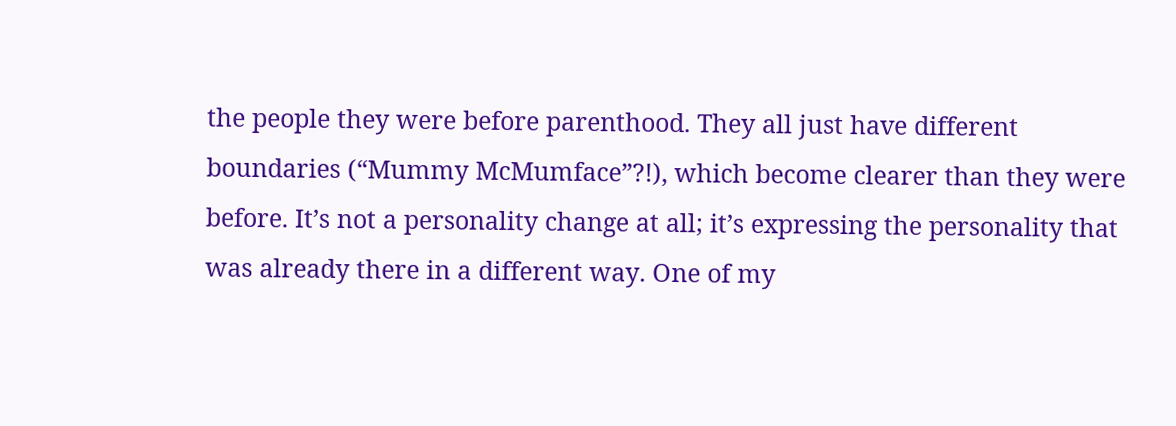the people they were before parenthood. They all just have different boundaries (“Mummy McMumface”?!), which become clearer than they were before. It’s not a personality change at all; it’s expressing the personality that was already there in a different way. One of my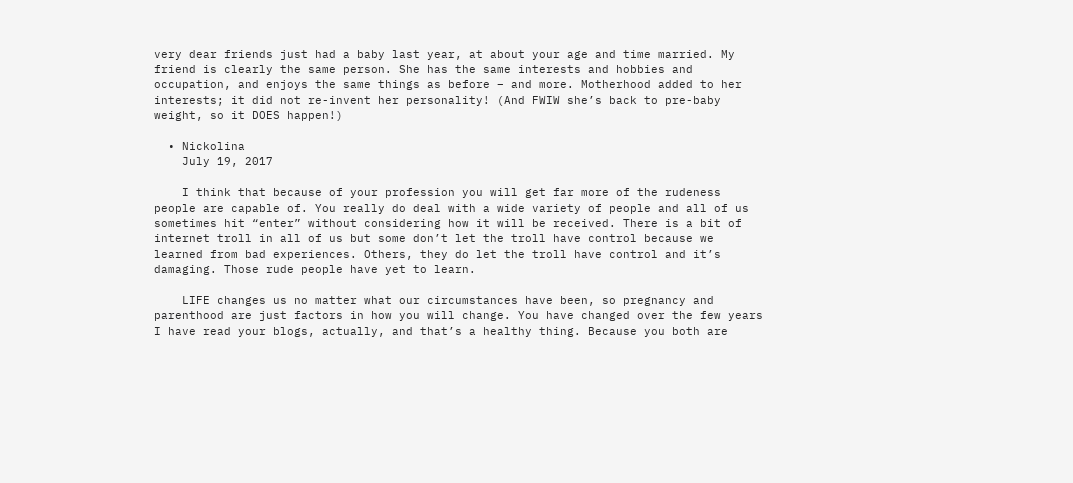very dear friends just had a baby last year, at about your age and time married. My friend is clearly the same person. She has the same interests and hobbies and occupation, and enjoys the same things as before – and more. Motherhood added to her interests; it did not re-invent her personality! (And FWIW she’s back to pre-baby weight, so it DOES happen!)

  • Nickolina
    July 19, 2017

    I think that because of your profession you will get far more of the rudeness people are capable of. You really do deal with a wide variety of people and all of us sometimes hit “enter” without considering how it will be received. There is a bit of internet troll in all of us but some don’t let the troll have control because we learned from bad experiences. Others, they do let the troll have control and it’s damaging. Those rude people have yet to learn.

    LIFE changes us no matter what our circumstances have been, so pregnancy and parenthood are just factors in how you will change. You have changed over the few years I have read your blogs, actually, and that’s a healthy thing. Because you both are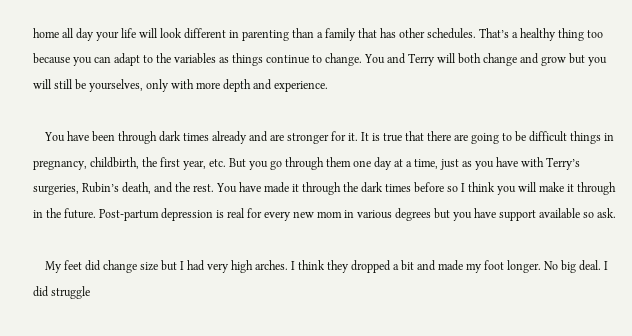home all day your life will look different in parenting than a family that has other schedules. That’s a healthy thing too because you can adapt to the variables as things continue to change. You and Terry will both change and grow but you will still be yourselves, only with more depth and experience.

    You have been through dark times already and are stronger for it. It is true that there are going to be difficult things in pregnancy, childbirth, the first year, etc. But you go through them one day at a time, just as you have with Terry’s surgeries, Rubin’s death, and the rest. You have made it through the dark times before so I think you will make it through in the future. Post-partum depression is real for every new mom in various degrees but you have support available so ask.

    My feet did change size but I had very high arches. I think they dropped a bit and made my foot longer. No big deal. I did struggle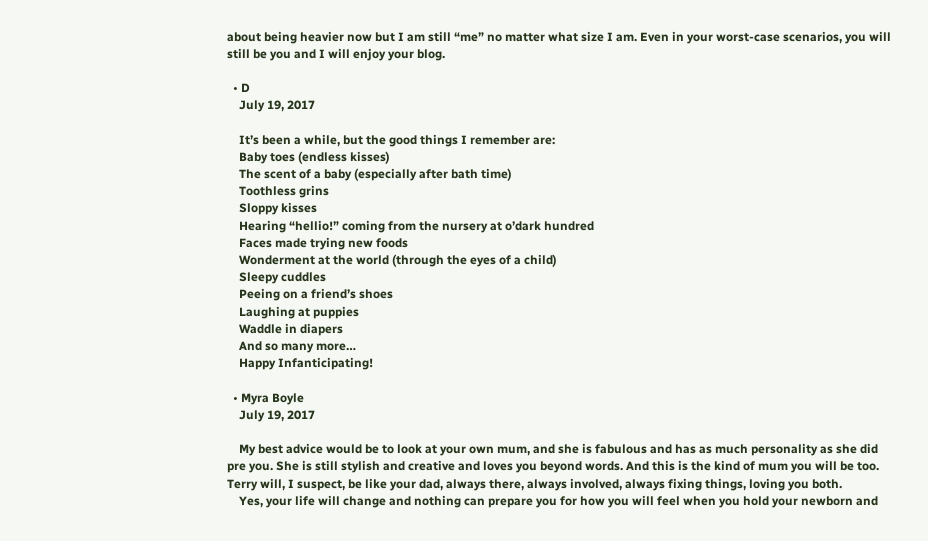about being heavier now but I am still “me” no matter what size I am. Even in your worst-case scenarios, you will still be you and I will enjoy your blog.

  • D
    July 19, 2017

    It’s been a while, but the good things I remember are:
    Baby toes (endless kisses)
    The scent of a baby (especially after bath time)
    Toothless grins
    Sloppy kisses
    Hearing “hellio!” coming from the nursery at o’dark hundred
    Faces made trying new foods
    Wonderment at the world (through the eyes of a child)
    Sleepy cuddles
    Peeing on a friend’s shoes
    Laughing at puppies
    Waddle in diapers
    And so many more…
    Happy Infanticipating!

  • Myra Boyle
    July 19, 2017

    My best advice would be to look at your own mum, and she is fabulous and has as much personality as she did pre you. She is still stylish and creative and loves you beyond words. And this is the kind of mum you will be too. Terry will, I suspect, be like your dad, always there, always involved, always fixing things, loving you both.
    Yes, your life will change and nothing can prepare you for how you will feel when you hold your newborn and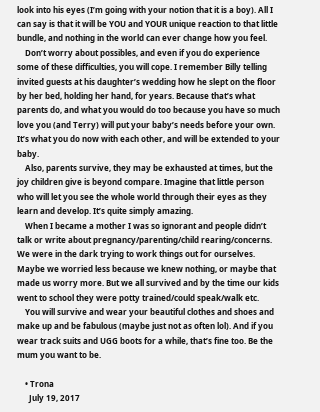look into his eyes (I’m going with your notion that it is a boy). All I can say is that it will be YOU and YOUR unique reaction to that little bundle, and nothing in the world can ever change how you feel.
    Don’t worry about possibles, and even if you do experience some of these difficulties, you will cope. I remember Billy telling invited guests at his daughter’s wedding how he slept on the floor by her bed, holding her hand, for years. Because that’s what parents do, and what you would do too because you have so much love you (and Terry) will put your baby’s needs before your own. It’s what you do now with each other, and will be extended to your baby.
    Also, parents survive, they may be exhausted at times, but the joy children give is beyond compare. Imagine that little person who will let you see the whole world through their eyes as they learn and develop. It’s quite simply amazing.
    When I became a mother I was so ignorant and people didn’t talk or write about pregnancy/parenting/child rearing/concerns. We were in the dark trying to work things out for ourselves. Maybe we worried less because we knew nothing, or maybe that made us worry more. But we all survived and by the time our kids went to school they were potty trained/could speak/walk etc.
    You will survive and wear your beautiful clothes and shoes and make up and be fabulous (maybe just not as often lol). And if you wear track suits and UGG boots for a while, that’s fine too. Be the mum you want to be.

    • Trona
      July 19, 2017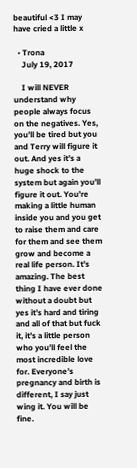beautiful <3 I may have cried a little x

  • Trona
    July 19, 2017

    I will NEVER understand why people always focus on the negatives. Yes, you’ll be tired but you and Terry will figure it out. And yes it’s a huge shock to the system but again you’ll figure it out. You’re making a little human inside you and you get to raise them and care for them and see them grow and become a real life person. It’s amazing. The best thing I have ever done without a doubt but yes it’s hard and tiring and all of that but fuck it, it’s a little person who you’ll feel the most incredible love for. Everyone’s pregnancy and birth is different, I say just wing it. You will be fine.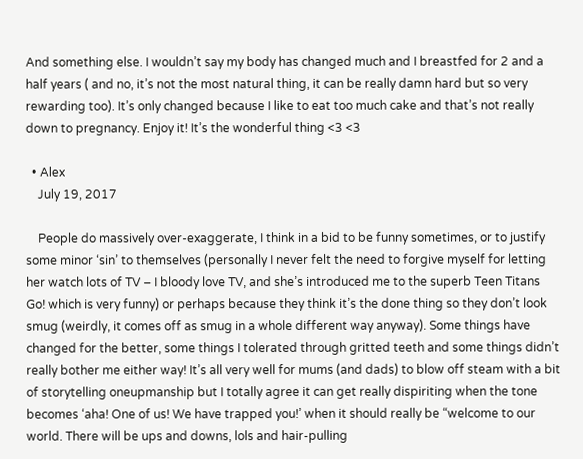And something else. I wouldn’t say my body has changed much and I breastfed for 2 and a half years ( and no, it’s not the most natural thing, it can be really damn hard but so very rewarding too). It’s only changed because I like to eat too much cake and that’s not really down to pregnancy. Enjoy it! It’s the wonderful thing <3 <3

  • Alex
    July 19, 2017

    People do massively over-exaggerate, I think in a bid to be funny sometimes, or to justify some minor ‘sin’ to themselves (personally I never felt the need to forgive myself for letting her watch lots of TV – I bloody love TV, and she’s introduced me to the superb Teen Titans Go! which is very funny) or perhaps because they think it’s the done thing so they don’t look smug (weirdly, it comes off as smug in a whole different way anyway). Some things have changed for the better, some things I tolerated through gritted teeth and some things didn’t really bother me either way! It’s all very well for mums (and dads) to blow off steam with a bit of storytelling oneupmanship but I totally agree it can get really dispiriting when the tone becomes ‘aha! One of us! We have trapped you!’ when it should really be “welcome to our world. There will be ups and downs, lols and hair-pulling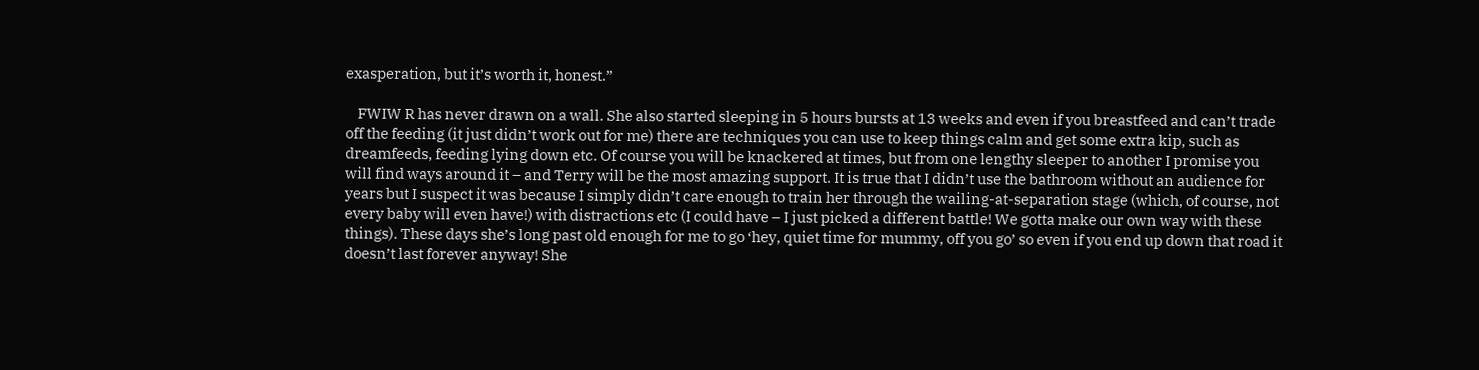exasperation, but it’s worth it, honest.”

    FWIW R has never drawn on a wall. She also started sleeping in 5 hours bursts at 13 weeks and even if you breastfeed and can’t trade off the feeding (it just didn’t work out for me) there are techniques you can use to keep things calm and get some extra kip, such as dreamfeeds, feeding lying down etc. Of course you will be knackered at times, but from one lengthy sleeper to another I promise you will find ways around it – and Terry will be the most amazing support. It is true that I didn’t use the bathroom without an audience for years but I suspect it was because I simply didn’t care enough to train her through the wailing-at-separation stage (which, of course, not every baby will even have!) with distractions etc (I could have – I just picked a different battle! We gotta make our own way with these things). These days she’s long past old enough for me to go ‘hey, quiet time for mummy, off you go’ so even if you end up down that road it doesn’t last forever anyway! She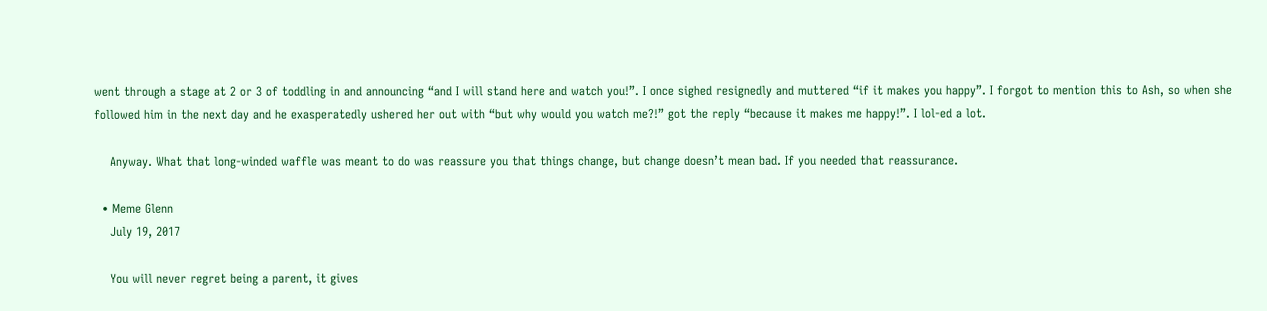went through a stage at 2 or 3 of toddling in and announcing “and I will stand here and watch you!”. I once sighed resignedly and muttered “if it makes you happy”. I forgot to mention this to Ash, so when she followed him in the next day and he exasperatedly ushered her out with “but why would you watch me?!” got the reply “because it makes me happy!”. I lol-ed a lot.

    Anyway. What that long-winded waffle was meant to do was reassure you that things change, but change doesn’t mean bad. If you needed that reassurance.

  • Meme Glenn
    July 19, 2017

    You will never regret being a parent, it gives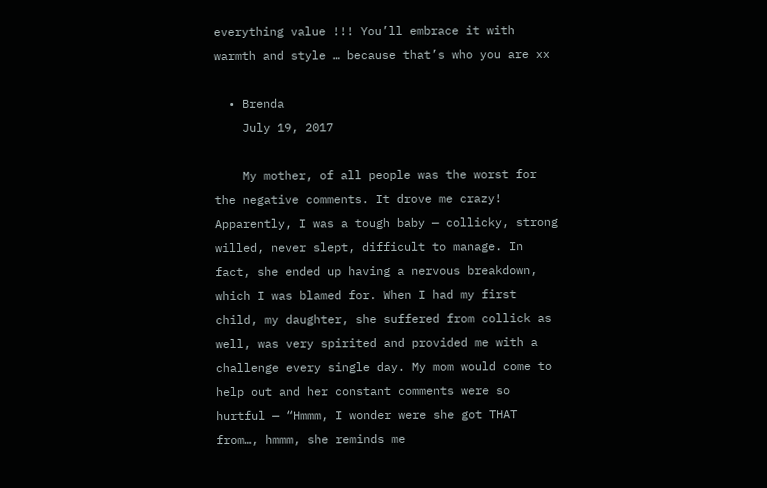everything value !!! You’ll embrace it with warmth and style … because that’s who you are xx

  • Brenda
    July 19, 2017

    My mother, of all people was the worst for the negative comments. It drove me crazy! Apparently, I was a tough baby — collicky, strong willed, never slept, difficult to manage. In fact, she ended up having a nervous breakdown, which I was blamed for. When I had my first child, my daughter, she suffered from collick as well, was very spirited and provided me with a challenge every single day. My mom would come to help out and her constant comments were so hurtful — “Hmmm, I wonder were she got THAT from…, hmmm, she reminds me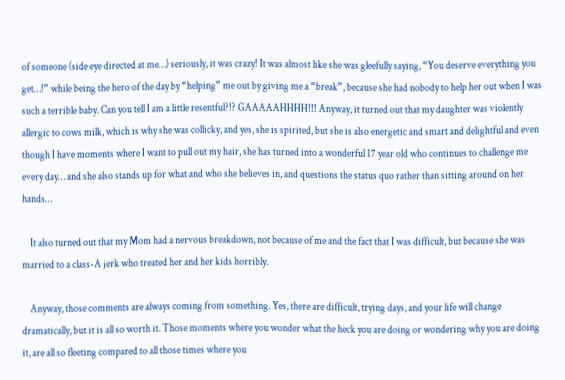of someone (side eye directed at me…) seriously, it was crazy! It was almost like she was gleefully saying, “You deserve everything you get…!” while being the hero of the day by “helping” me out by giving me a “break”, because she had nobody to help her out when I was such a terrible baby. Can you tell I am a little resentful?!? GAAAAAHHHH!!! Anyway, it turned out that my daughter was violently allergic to cows milk, which is why she was collicky, and yes, she is spirited, but she is also energetic and smart and delightful and even though I have moments where I want to pull out my hair, she has turned into a wonderful 17 year old who continues to challenge me every day… and she also stands up for what and who she believes in, and questions the status quo rather than sitting around on her hands…

    It also turned out that my Mom had a nervous breakdown, not because of me and the fact that I was difficult, but because she was married to a class-A jerk who treated her and her kids horribly.

    Anyway, those comments are always coming from something. Yes, there are difficult, trying days, and your life will change dramatically, but it is all so worth it. Those moments where you wonder what the heck you are doing or wondering why you are doing it, are all so fleeting compared to all those times where you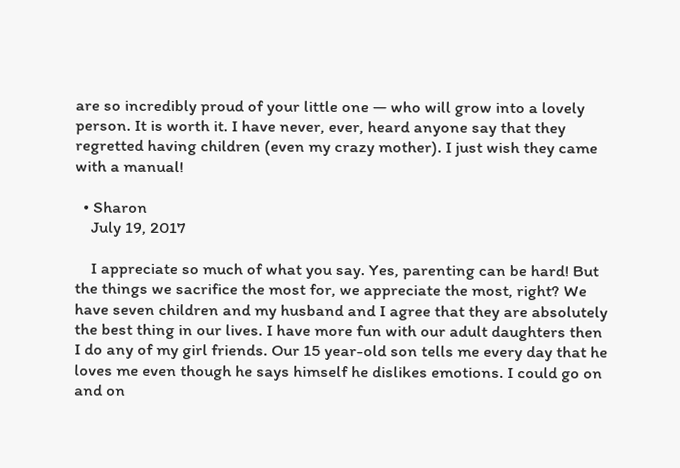are so incredibly proud of your little one — who will grow into a lovely person. It is worth it. I have never, ever, heard anyone say that they regretted having children (even my crazy mother). I just wish they came with a manual!

  • Sharon
    July 19, 2017

    I appreciate so much of what you say. Yes, parenting can be hard! But the things we sacrifice the most for, we appreciate the most, right? We have seven children and my husband and I agree that they are absolutely the best thing in our lives. I have more fun with our adult daughters then I do any of my girl friends. Our 15 year-old son tells me every day that he loves me even though he says himself he dislikes emotions. I could go on and on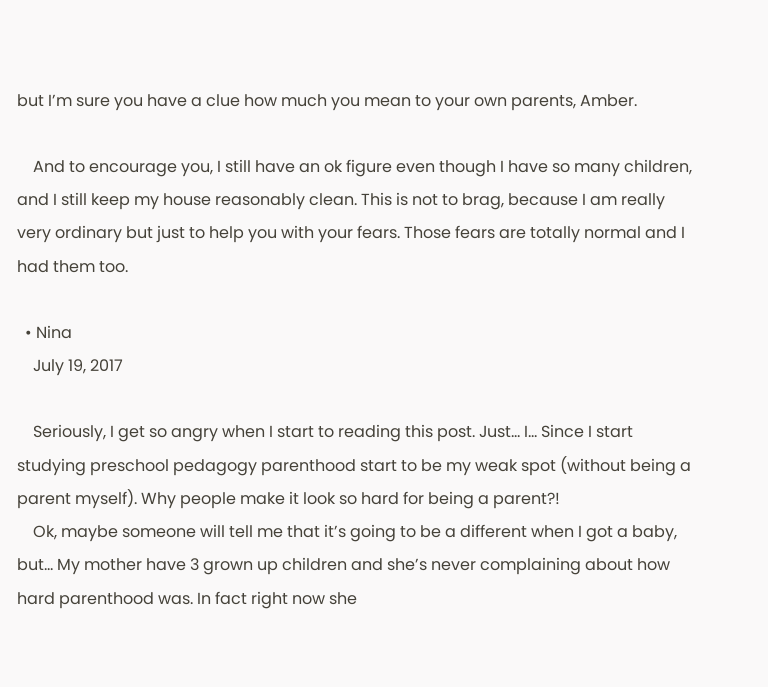but I’m sure you have a clue how much you mean to your own parents, Amber.

    And to encourage you, I still have an ok figure even though I have so many children, and I still keep my house reasonably clean. This is not to brag, because I am really very ordinary but just to help you with your fears. Those fears are totally normal and I had them too.

  • Nina
    July 19, 2017

    Seriously, I get so angry when I start to reading this post. Just… I… Since I start studying preschool pedagogy parenthood start to be my weak spot (without being a parent myself). Why people make it look so hard for being a parent?!
    Ok, maybe someone will tell me that it’s going to be a different when I got a baby, but… My mother have 3 grown up children and she’s never complaining about how hard parenthood was. In fact right now she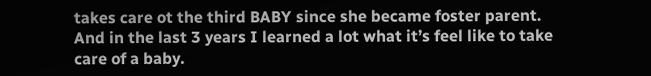takes care ot the third BABY since she became foster parent. And in the last 3 years I learned a lot what it’s feel like to take care of a baby.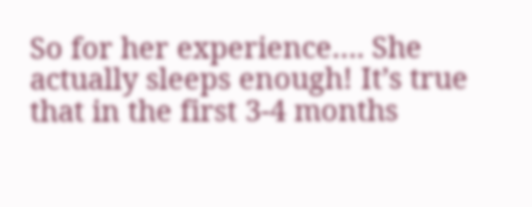So for her experience…. She actually sleeps enough! It’s true that in the first 3-4 months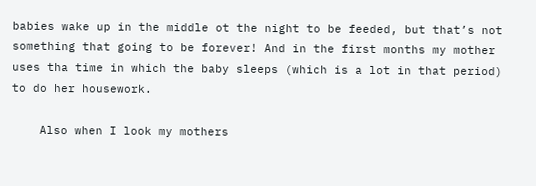babies wake up in the middle ot the night to be feeded, but that’s not something that going to be forever! And in the first months my mother uses tha time in which the baby sleeps (which is a lot in that period) to do her housework.

    Also when I look my mothers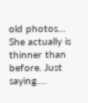old photos… She actually is thinner than before. Just saying….